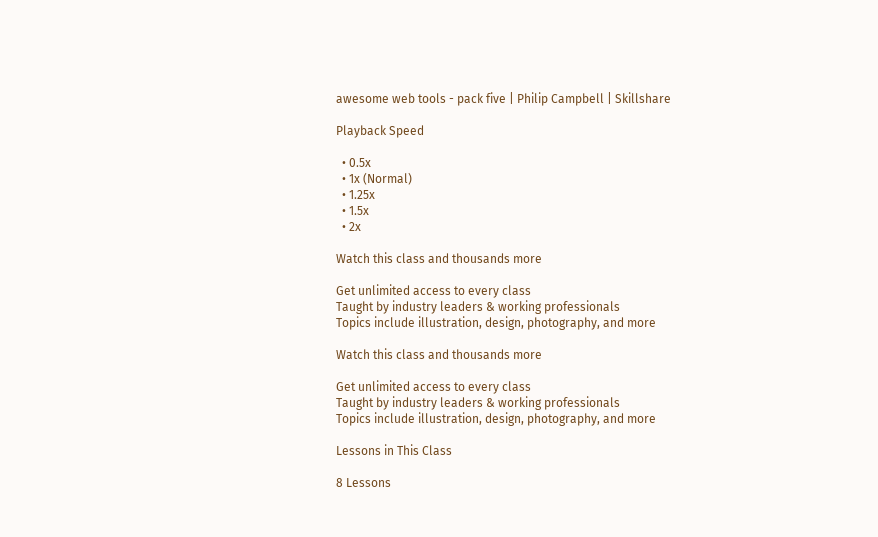awesome web tools - pack five | Philip Campbell | Skillshare

Playback Speed

  • 0.5x
  • 1x (Normal)
  • 1.25x
  • 1.5x
  • 2x

Watch this class and thousands more

Get unlimited access to every class
Taught by industry leaders & working professionals
Topics include illustration, design, photography, and more

Watch this class and thousands more

Get unlimited access to every class
Taught by industry leaders & working professionals
Topics include illustration, design, photography, and more

Lessons in This Class

8 Lessons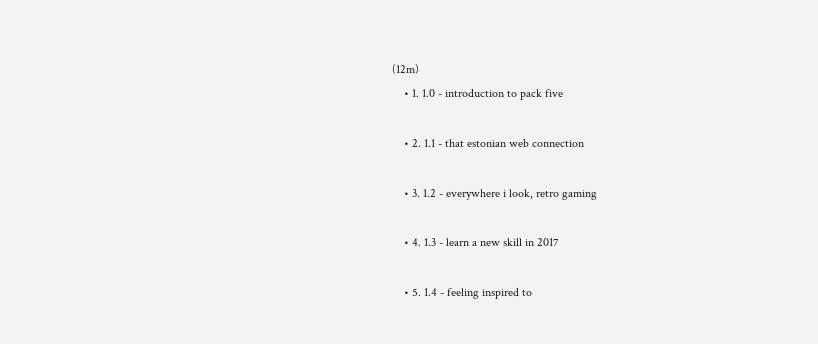(12m)
    • 1. 1.0 - introduction to pack five

    • 2. 1.1 - that estonian web connection

    • 3. 1.2 - everywhere i look, retro gaming

    • 4. 1.3 - learn a new skill in 2017

    • 5. 1.4 - feeling inspired to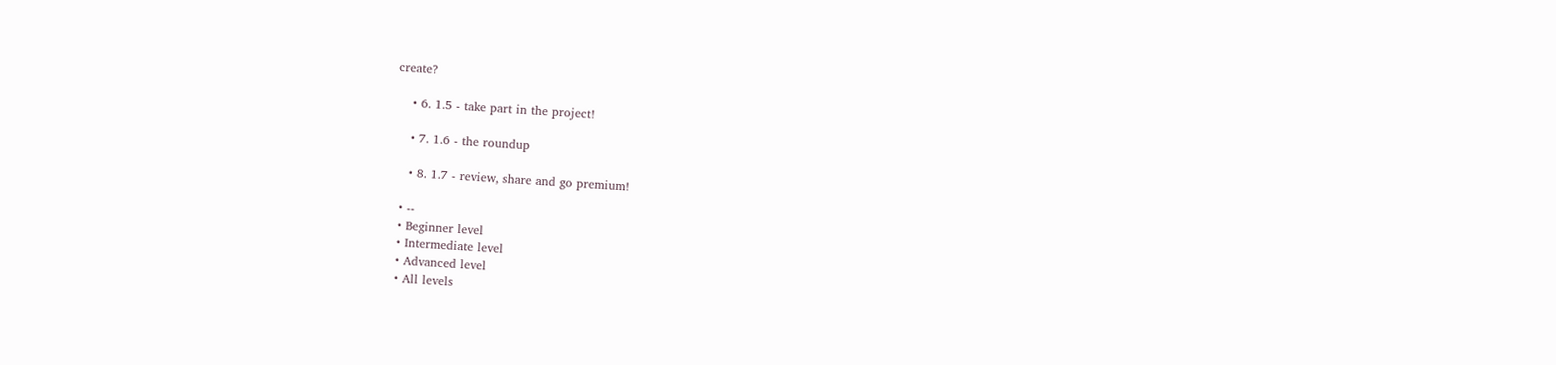create?

    • 6. 1.5 - take part in the project!

    • 7. 1.6 - the roundup

    • 8. 1.7 - review, share and go premium!

  • --
  • Beginner level
  • Intermediate level
  • Advanced level
  • All levels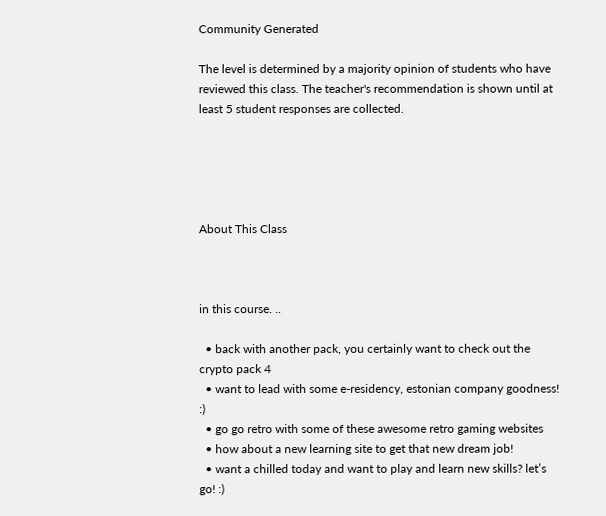Community Generated

The level is determined by a majority opinion of students who have reviewed this class. The teacher's recommendation is shown until at least 5 student responses are collected.





About This Class



in this course. ..

  • back with another pack, you certainly want to check out the crypto pack 4
  • want to lead with some e-residency, estonian company goodness! :)
  • go go retro with some of these awesome retro gaming websites
  • how about a new learning site to get that new dream job!
  • want a chilled today and want to play and learn new skills? let’s go! :)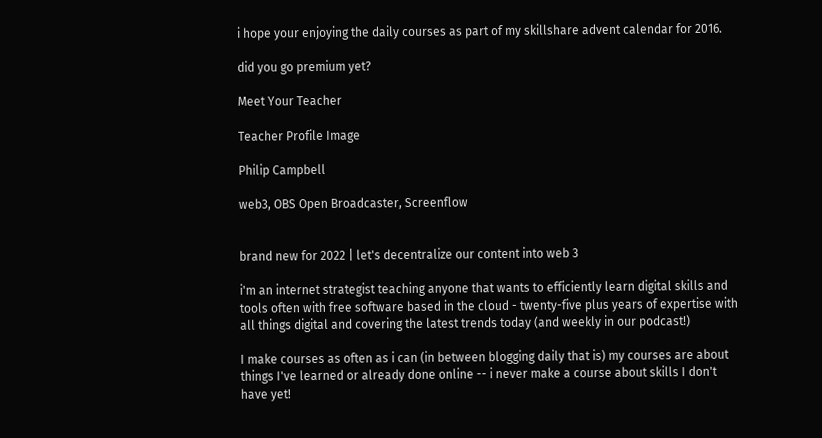i hope your enjoying the daily courses as part of my skillshare advent calendar for 2016.

did you go premium yet?

Meet Your Teacher

Teacher Profile Image

Philip Campbell

web3, OBS Open Broadcaster, Screenflow


brand new for 2022 | let's decentralize our content into web 3

i'm an internet strategist teaching anyone that wants to efficiently learn digital skills and tools often with free software based in the cloud - twenty-five plus years of expertise with all things digital and covering the latest trends today (and weekly in our podcast!)

I make courses as often as i can (in between blogging daily that is) my courses are about things I've learned or already done online -- i never make a course about skills I don't have yet!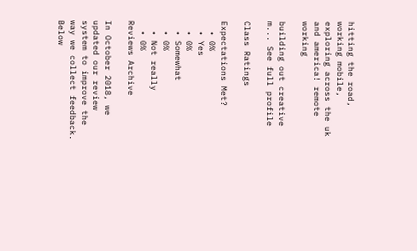hitting the road, working mobile, exploring across the uk and america! remote working

building out creative m... See full profile

Class Ratings

Expectations Met?
  • 0%
  • Yes
  • 0%
  • Somewhat
  • 0%
  • Not really
  • 0%
Reviews Archive

In October 2018, we updated our review system to improve the way we collect feedback. Below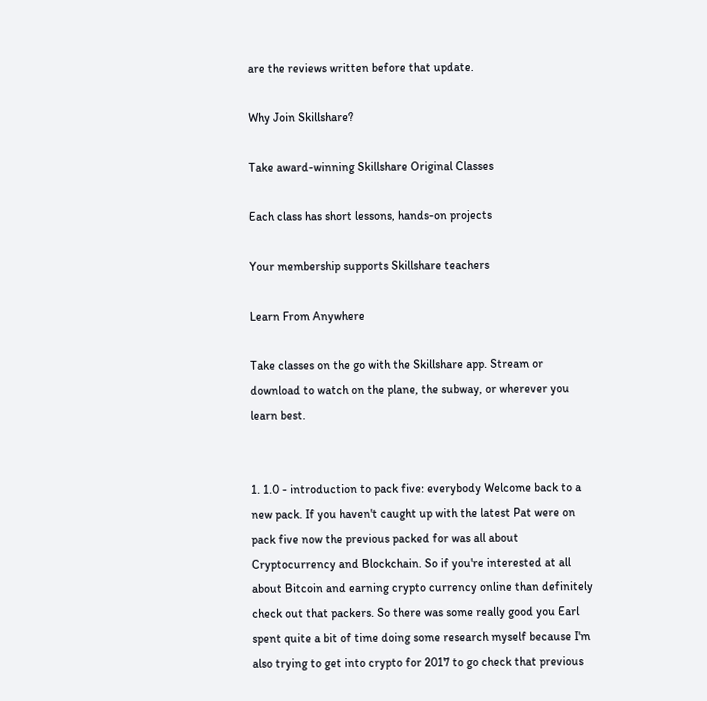are the reviews written before that update.

Why Join Skillshare?

Take award-winning Skillshare Original Classes

Each class has short lessons, hands-on projects

Your membership supports Skillshare teachers

Learn From Anywhere

Take classes on the go with the Skillshare app. Stream or download to watch on the plane, the subway, or wherever you learn best.


1. 1.0 - introduction to pack five: everybody Welcome back to a new pack. If you haven't caught up with the latest Pat were on pack five now the previous packed for was all about Cryptocurrency and Blockchain. So if you're interested at all about Bitcoin and earning crypto currency online than definitely check out that packers. So there was some really good you Earl spent quite a bit of time doing some research myself because I'm also trying to get into crypto for 2017 to go check that previous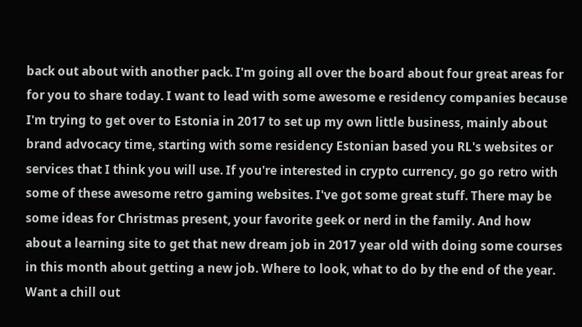back out about with another pack. I'm going all over the board about four great areas for for you to share today. I want to lead with some awesome e residency companies because I'm trying to get over to Estonia in 2017 to set up my own little business, mainly about brand advocacy time, starting with some residency Estonian based you RL's websites or services that I think you will use. If you're interested in crypto currency, go go retro with some of these awesome retro gaming websites. I've got some great stuff. There may be some ideas for Christmas present, your favorite geek or nerd in the family. And how about a learning site to get that new dream job in 2017 year old with doing some courses in this month about getting a new job. Where to look, what to do by the end of the year. Want a chill out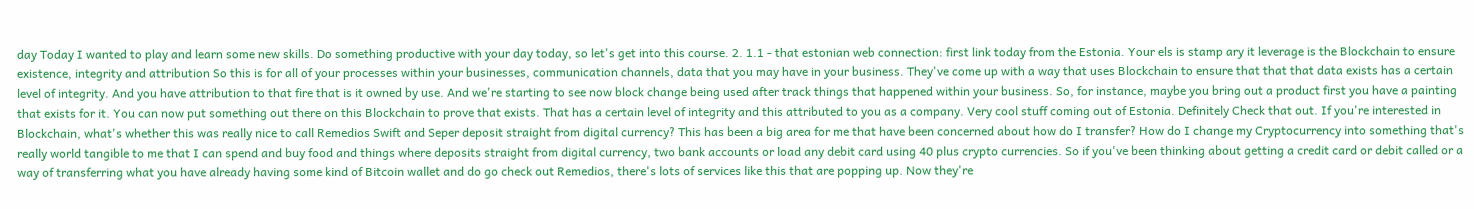day Today I wanted to play and learn some new skills. Do something productive with your day today, so let's get into this course. 2. 1.1 - that estonian web connection: first link today from the Estonia. Your els is stamp ary it leverage is the Blockchain to ensure existence, integrity and attribution So this is for all of your processes within your businesses, communication channels, data that you may have in your business. They've come up with a way that uses Blockchain to ensure that that that data exists has a certain level of integrity. And you have attribution to that fire that is it owned by use. And we're starting to see now block change being used after track things that happened within your business. So, for instance, maybe you bring out a product first you have a painting that exists for it. You can now put something out there on this Blockchain to prove that exists. That has a certain level of integrity and this attributed to you as a company. Very cool stuff coming out of Estonia. Definitely Check that out. If you're interested in Blockchain, what's whether this was really nice to call Remedios Swift and Seper deposit straight from digital currency? This has been a big area for me that have been concerned about how do I transfer? How do I change my Cryptocurrency into something that's really world tangible to me that I can spend and buy food and things where deposits straight from digital currency, two bank accounts or load any debit card using 40 plus crypto currencies. So if you've been thinking about getting a credit card or debit called or a way of transferring what you have already having some kind of Bitcoin wallet and do go check out Remedios, there's lots of services like this that are popping up. Now they're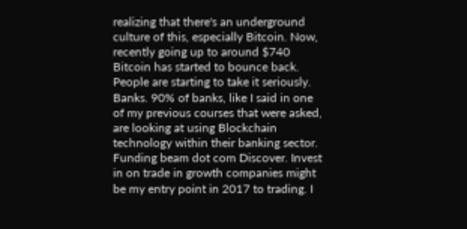realizing that there's an underground culture of this, especially Bitcoin. Now, recently going up to around $740 Bitcoin has started to bounce back. People are starting to take it seriously. Banks. 90% of banks, like I said in one of my previous courses that were asked, are looking at using Blockchain technology within their banking sector. Funding beam dot com Discover. Invest in on trade in growth companies might be my entry point in 2017 to trading. I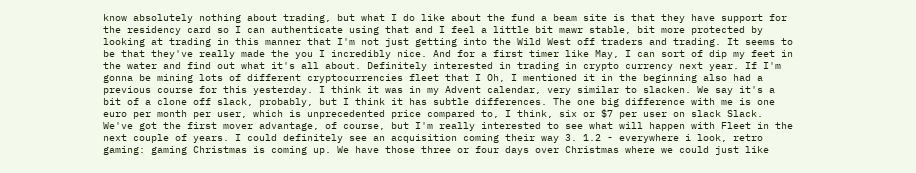know absolutely nothing about trading, but what I do like about the fund a beam site is that they have support for the residency card so I can authenticate using that and I feel a little bit mawr stable, bit more protected by looking at trading in this manner that I'm not just getting into the Wild West off traders and trading. It seems to be that they've really made the you I incredibly nice. And for a first timer like May, I can sort of dip my feet in the water and find out what it's all about. Definitely interested in trading in crypto currency next year. If I'm gonna be mining lots of different cryptocurrencies fleet that I Oh, I mentioned it in the beginning also had a previous course for this yesterday. I think it was in my Advent calendar, very similar to slacken. We say it's a bit of a clone off slack, probably, but I think it has subtle differences. The one big difference with me is one euro per month per user, which is unprecedented price compared to, I think, six or $7 per user on slack Slack. We've got the first mover advantage, of course, but I'm really interested to see what will happen with Fleet in the next couple of years. I could definitely see an acquisition coming their way 3. 1.2 - everywhere i look, retro gaming: gaming Christmas is coming up. We have those three or four days over Christmas where we could just like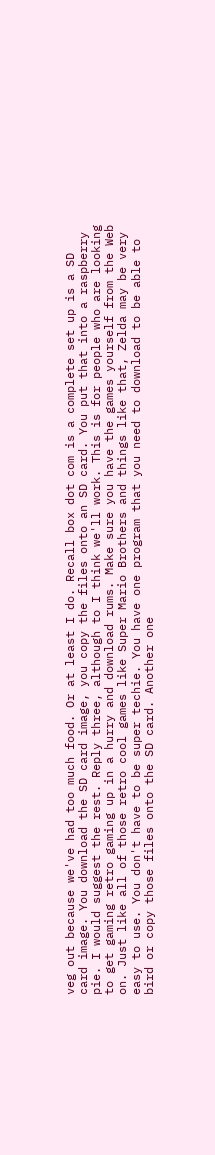veg out because we've had too much food. Or at least I do. Recall box dot com is a complete set up is a SD card image. You download the SD card image, you copy the files onto an SD card. You put that into a raspberry pie. I would suggest the rest. Reply three, although to I think we'll work. This is for people who are looking to get gaming retro gaming up in a hurry and download rums. Make sure you have the games yourself from the Web on. Just like all of those retro cool games like Super Mario Brothers and things like that, Zelda may be very easy to use. You don't have to be super techie. You have one program that you need to download to be able to bird or copy those files onto the SD card. Another one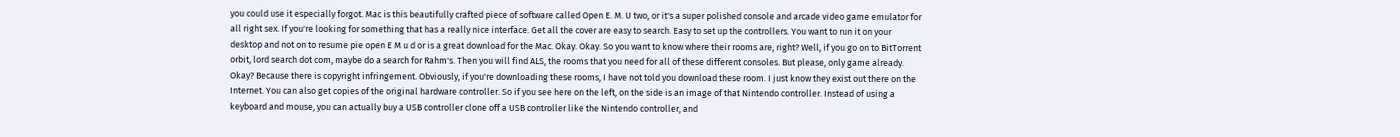you could use it especially forgot. Mac is this beautifully crafted piece of software called Open E. M. U two, or it's a super polished console and arcade video game emulator for all right sex. If you're looking for something that has a really nice interface. Get all the cover are easy to search. Easy to set up the controllers. You want to run it on your desktop and not on to resume pie open E M u d or is a great download for the Mac. Okay. Okay. So you want to know where their rooms are, right? Well, if you go on to BitTorrent orbit, lord search dot com, maybe do a search for Rahm's. Then you will find ALS, the rooms that you need for all of these different consoles. But please, only game already. Okay? Because there is copyright infringement. Obviously, if you're downloading these rooms, I have not told you download these room. I just know they exist out there on the Internet. You can also get copies of the original hardware controller. So if you see here on the left, on the side is an image of that Nintendo controller. Instead of using a keyboard and mouse, you can actually buy a USB controller clone off a USB controller like the Nintendo controller, and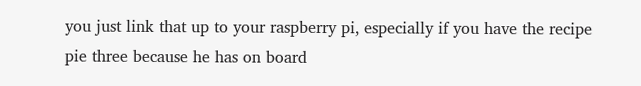you just link that up to your raspberry pi, especially if you have the recipe pie three because he has on board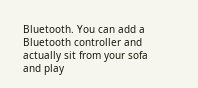Bluetooth. You can add a Bluetooth controller and actually sit from your sofa and play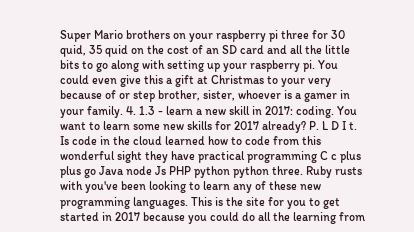Super Mario brothers on your raspberry pi three for 30 quid, 35 quid on the cost of an SD card and all the little bits to go along with setting up your raspberry pi. You could even give this a gift at Christmas to your very because of or step brother, sister, whoever is a gamer in your family. 4. 1.3 - learn a new skill in 2017: coding. You want to learn some new skills for 2017 already? P. L D I t. Is code in the cloud learned how to code from this wonderful sight they have practical programming C c plus plus go Java node Js PHP python python three. Ruby rusts with you've been looking to learn any of these new programming languages. This is the site for you to get started in 2017 because you could do all the learning from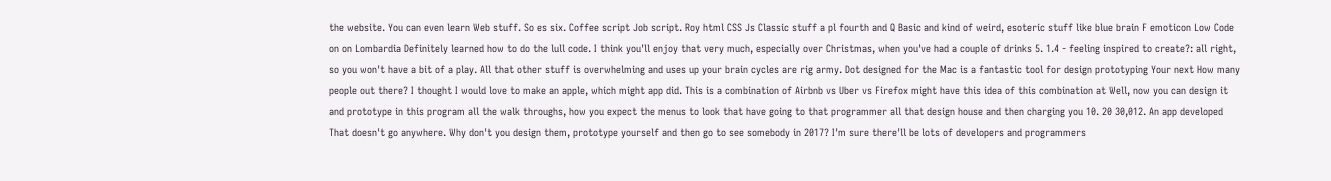the website. You can even learn Web stuff. So es six. Coffee script Job script. Roy html CSS Js Classic stuff a pl fourth and Q Basic and kind of weird, esoteric stuff like blue brain F emoticon Low Code on on Lombardia Definitely learned how to do the lull code. I think you'll enjoy that very much, especially over Christmas, when you've had a couple of drinks 5. 1.4 - feeling inspired to create?: all right, so you won't have a bit of a play. All that other stuff is overwhelming and uses up your brain cycles are rig army. Dot designed for the Mac is a fantastic tool for design prototyping Your next How many people out there? I thought I would love to make an apple, which might app did. This is a combination of Airbnb vs Uber vs Firefox might have this idea of this combination at Well, now you can design it and prototype in this program all the walk throughs, how you expect the menus to look that have going to that programmer all that design house and then charging you 10. 20 30,012. An app developed That doesn't go anywhere. Why don't you design them, prototype yourself and then go to see somebody in 2017? I'm sure there'll be lots of developers and programmers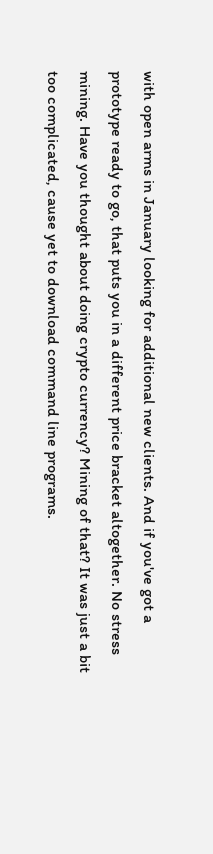with open arms in January looking for additional new clients. And if you've got a prototype ready to go, that puts you in a different price bracket altogether. No stress mining. Have you thought about doing crypto currency? Mining of that? It was just a bit too complicated, cause yet to download command line programs.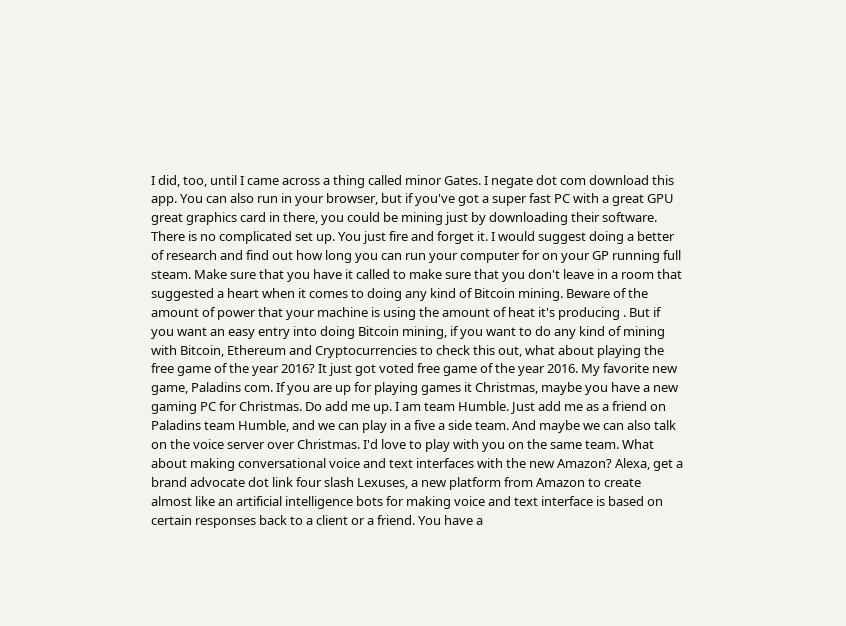I did, too, until I came across a thing called minor Gates. I negate dot com download this app. You can also run in your browser, but if you've got a super fast PC with a great GPU great graphics card in there, you could be mining just by downloading their software. There is no complicated set up. You just fire and forget it. I would suggest doing a better of research and find out how long you can run your computer for on your GP running full steam. Make sure that you have it called to make sure that you don't leave in a room that suggested a heart when it comes to doing any kind of Bitcoin mining. Beware of the amount of power that your machine is using the amount of heat it's producing . But if you want an easy entry into doing Bitcoin mining, if you want to do any kind of mining with Bitcoin, Ethereum and Cryptocurrencies to check this out, what about playing the free game of the year 2016? It just got voted free game of the year 2016. My favorite new game, Paladins com. If you are up for playing games it Christmas, maybe you have a new gaming PC for Christmas. Do add me up. I am team Humble. Just add me as a friend on Paladins team Humble, and we can play in a five a side team. And maybe we can also talk on the voice server over Christmas. I'd love to play with you on the same team. What about making conversational voice and text interfaces with the new Amazon? Alexa, get a brand advocate dot link four slash Lexuses, a new platform from Amazon to create almost like an artificial intelligence bots for making voice and text interface is based on certain responses back to a client or a friend. You have a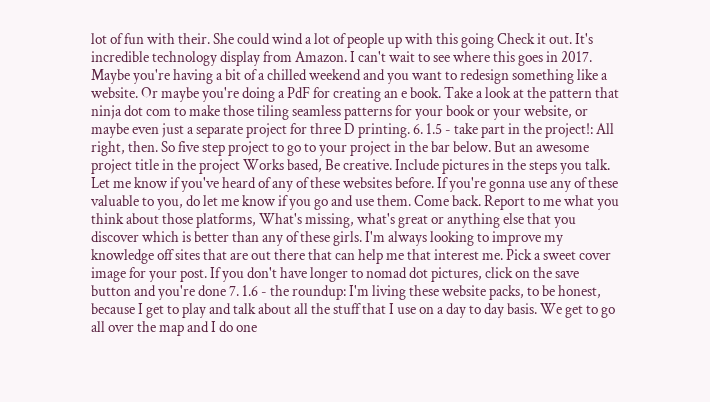lot of fun with their. She could wind a lot of people up with this going Check it out. It's incredible technology display from Amazon. I can't wait to see where this goes in 2017. Maybe you're having a bit of a chilled weekend and you want to redesign something like a website. Or maybe you're doing a PdF for creating an e book. Take a look at the pattern that ninja dot com to make those tiling seamless patterns for your book or your website, or maybe even just a separate project for three D printing. 6. 1.5 - take part in the project!: All right, then. So five step project to go to your project in the bar below. But an awesome project title in the project Works based, Be creative. Include pictures in the steps you talk. Let me know if you've heard of any of these websites before. If you're gonna use any of these valuable to you, do let me know if you go and use them. Come back. Report to me what you think about those platforms, What's missing, what's great or anything else that you discover which is better than any of these girls. I'm always looking to improve my knowledge off sites that are out there that can help me that interest me. Pick a sweet cover image for your post. If you don't have longer to nomad dot pictures, click on the save button and you're done 7. 1.6 - the roundup: I'm living these website packs, to be honest, because I get to play and talk about all the stuff that I use on a day to day basis. We get to go all over the map and I do one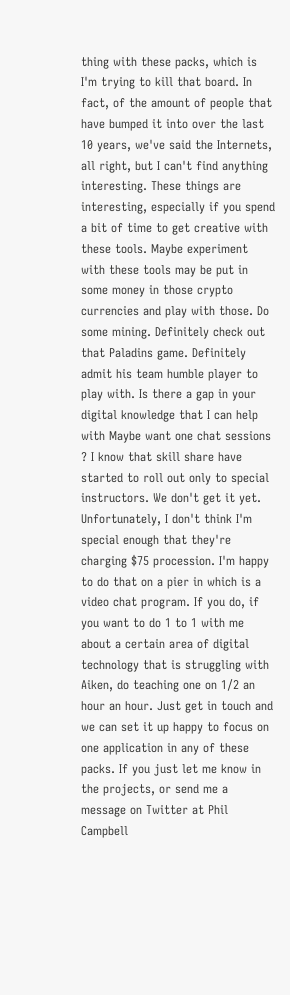thing with these packs, which is I'm trying to kill that board. In fact, of the amount of people that have bumped it into over the last 10 years, we've said the Internets, all right, but I can't find anything interesting. These things are interesting, especially if you spend a bit of time to get creative with these tools. Maybe experiment with these tools may be put in some money in those crypto currencies and play with those. Do some mining. Definitely check out that Paladins game. Definitely admit his team humble player to play with. Is there a gap in your digital knowledge that I can help with Maybe want one chat sessions ? I know that skill share have started to roll out only to special instructors. We don't get it yet. Unfortunately, I don't think I'm special enough that they're charging $75 procession. I'm happy to do that on a pier in which is a video chat program. If you do, if you want to do 1 to 1 with me about a certain area of digital technology that is struggling with Aiken, do teaching one on 1/2 an hour an hour. Just get in touch and we can set it up happy to focus on one application in any of these packs. If you just let me know in the projects, or send me a message on Twitter at Phil Campbell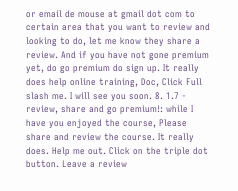or email de mouse at gmail dot com to certain area that you want to review and looking to do, let me know they share a review. And if you have not gone premium yet, do go premium do sign up. It really does help online training, Doc, Click Full slash me. I will see you soon. 8. 1.7 - review, share and go premium!: while I have you enjoyed the course, Please share and review the course. It really does. Help me out. Click on the triple dot button. Leave a review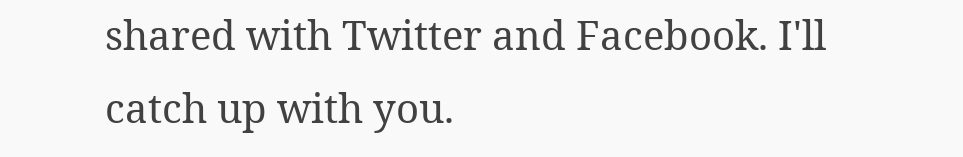shared with Twitter and Facebook. I'll catch up with you.